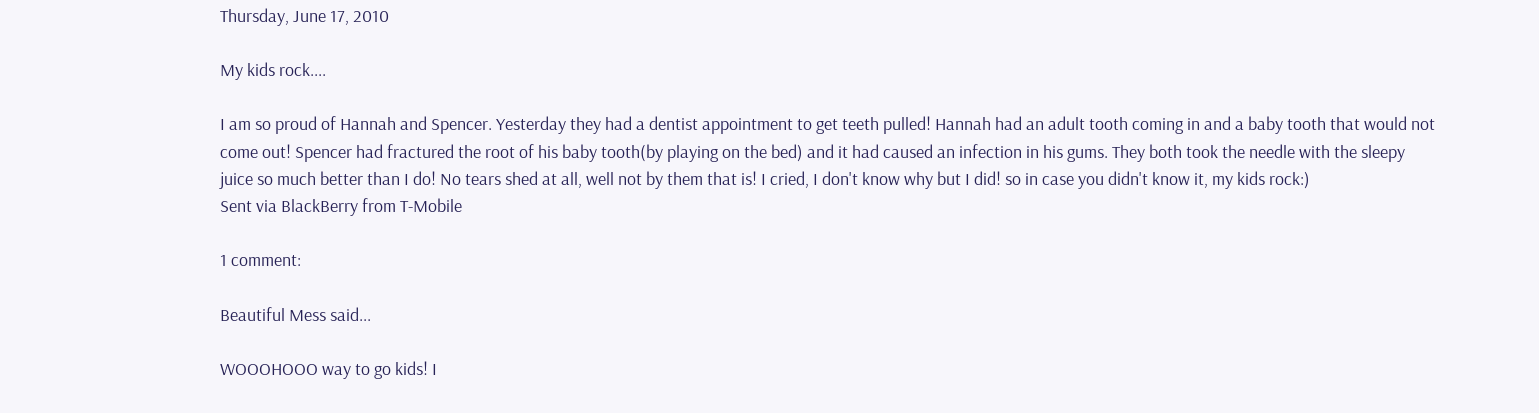Thursday, June 17, 2010

My kids rock....

I am so proud of Hannah and Spencer. Yesterday they had a dentist appointment to get teeth pulled! Hannah had an adult tooth coming in and a baby tooth that would not come out! Spencer had fractured the root of his baby tooth(by playing on the bed) and it had caused an infection in his gums. They both took the needle with the sleepy juice so much better than I do! No tears shed at all, well not by them that is! I cried, I don't know why but I did! so in case you didn't know it, my kids rock:)
Sent via BlackBerry from T-Mobile

1 comment:

Beautiful Mess said...

WOOOHOOO way to go kids! I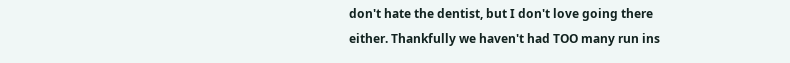don't hate the dentist, but I don't love going there either. Thankfully we haven't had TOO many run ins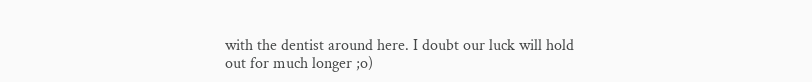with the dentist around here. I doubt our luck will hold out for much longer ;o)